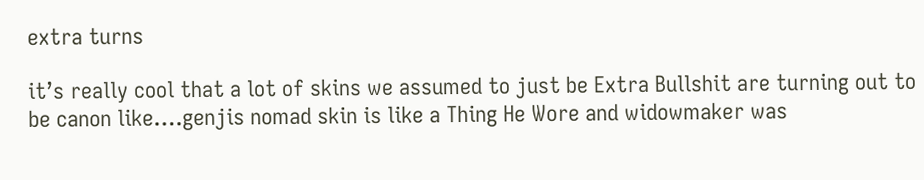extra turns

it’s really cool that a lot of skins we assumed to just be Extra Bullshit are turning out to be canon like….genjis nomad skin is like a Thing He Wore and widowmaker was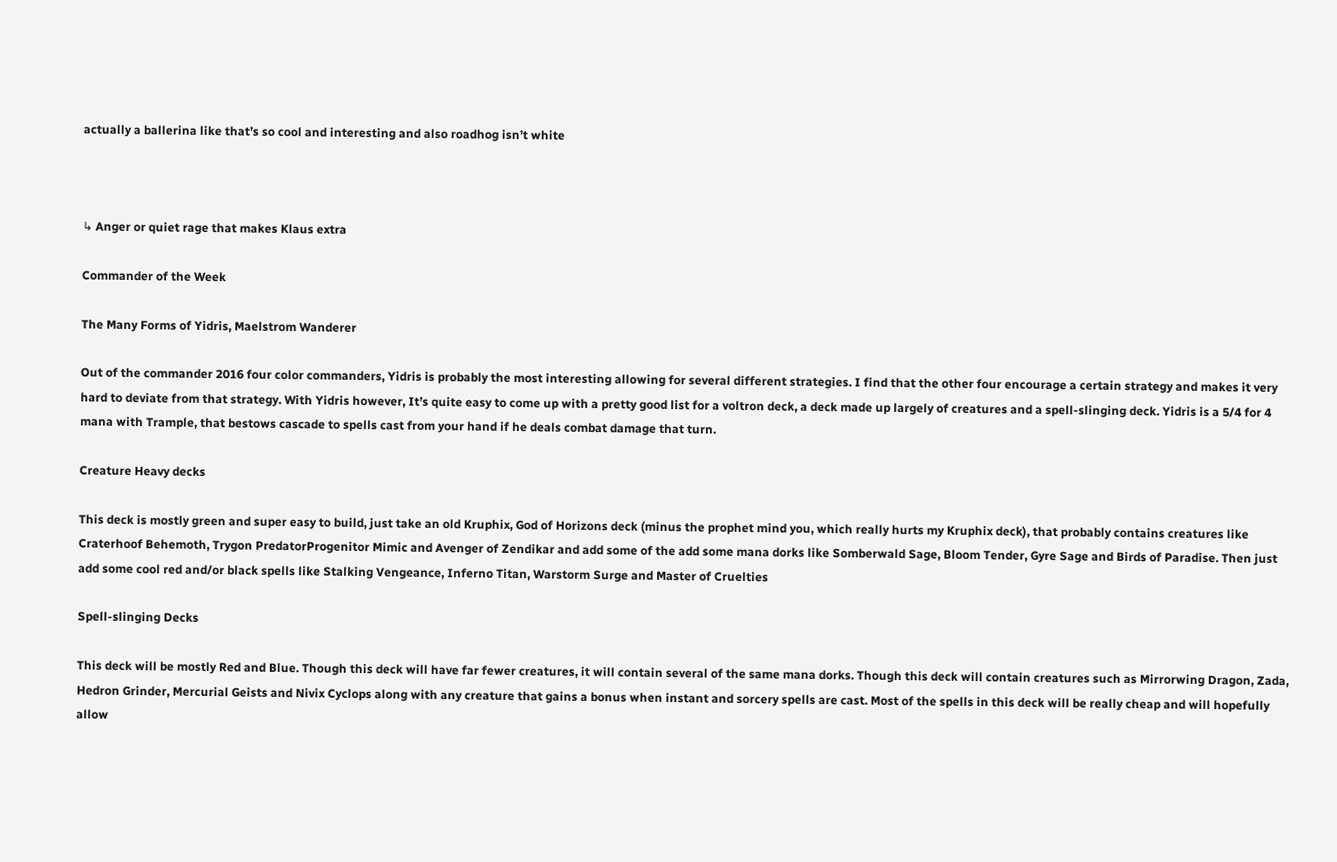actually a ballerina like that’s so cool and interesting and also roadhog isn’t white



↳ Anger or quiet rage that makes Klaus extra

Commander of the Week

The Many Forms of Yidris, Maelstrom Wanderer

Out of the commander 2016 four color commanders, Yidris is probably the most interesting allowing for several different strategies. I find that the other four encourage a certain strategy and makes it very hard to deviate from that strategy. With Yidris however, It’s quite easy to come up with a pretty good list for a voltron deck, a deck made up largely of creatures and a spell-slinging deck. Yidris is a 5/4 for 4 mana with Trample, that bestows cascade to spells cast from your hand if he deals combat damage that turn.

Creature Heavy decks

This deck is mostly green and super easy to build, just take an old Kruphix, God of Horizons deck (minus the prophet mind you, which really hurts my Kruphix deck), that probably contains creatures like Craterhoof Behemoth, Trygon PredatorProgenitor Mimic and Avenger of Zendikar and add some of the add some mana dorks like Somberwald Sage, Bloom Tender, Gyre Sage and Birds of Paradise. Then just add some cool red and/or black spells like Stalking Vengeance, Inferno Titan, Warstorm Surge and Master of Cruelties

Spell-slinging Decks

This deck will be mostly Red and Blue. Though this deck will have far fewer creatures, it will contain several of the same mana dorks. Though this deck will contain creatures such as Mirrorwing Dragon, Zada, Hedron Grinder, Mercurial Geists and Nivix Cyclops along with any creature that gains a bonus when instant and sorcery spells are cast. Most of the spells in this deck will be really cheap and will hopefully allow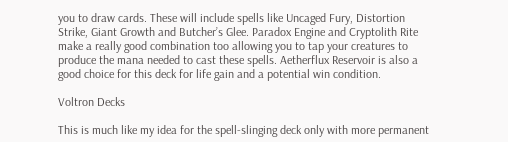you to draw cards. These will include spells like Uncaged Fury, Distortion Strike, Giant Growth and Butcher’s Glee. Paradox Engine and Cryptolith Rite make a really good combination too allowing you to tap your creatures to produce the mana needed to cast these spells. Aetherflux Reservoir is also a good choice for this deck for life gain and a potential win condition.

Voltron Decks

This is much like my idea for the spell-slinging deck only with more permanent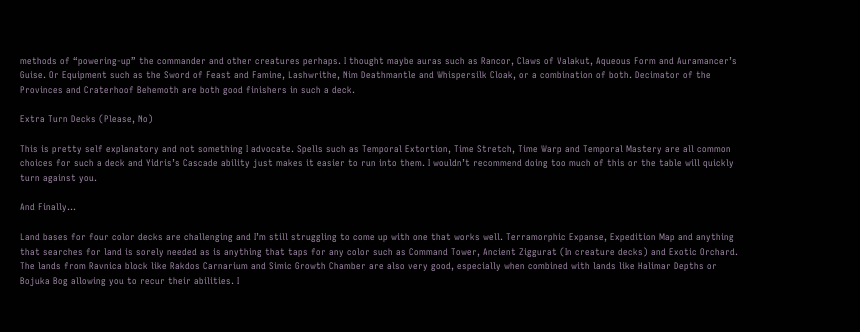methods of “powering-up” the commander and other creatures perhaps. I thought maybe auras such as Rancor, Claws of Valakut, Aqueous Form and Auramancer’s Guise. Or Equipment such as the Sword of Feast and Famine, Lashwrithe, Nim Deathmantle and Whispersilk Cloak, or a combination of both. Decimator of the Provinces and Craterhoof Behemoth are both good finishers in such a deck.

Extra Turn Decks (Please, No)

This is pretty self explanatory and not something I advocate. Spells such as Temporal Extortion, Time Stretch, Time Warp and Temporal Mastery are all common choices for such a deck and Yidris’s Cascade ability just makes it easier to run into them. I wouldn’t recommend doing too much of this or the table will quickly turn against you.

And Finally…

Land bases for four color decks are challenging and I’m still struggling to come up with one that works well. Terramorphic Expanse, Expedition Map and anything that searches for land is sorely needed as is anything that taps for any color such as Command Tower, Ancient Ziggurat (In creature decks) and Exotic Orchard. The lands from Ravnica block like Rakdos Carnarium and Simic Growth Chamber are also very good, especially when combined with lands like Halimar Depths or Bojuka Bog allowing you to recur their abilities. I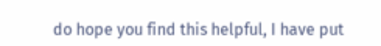do hope you find this helpful, I have put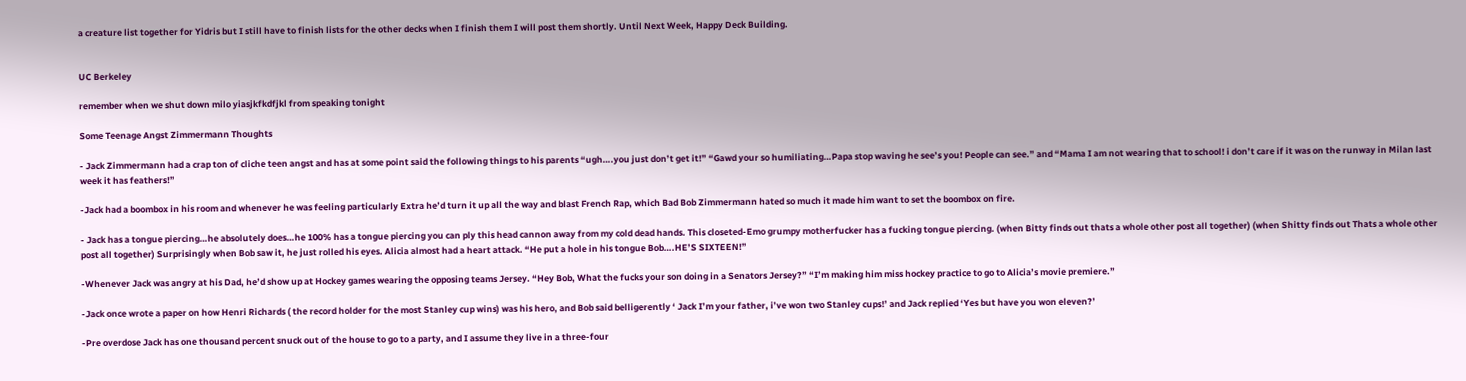a creature list together for Yidris but I still have to finish lists for the other decks when I finish them I will post them shortly. Until Next Week, Happy Deck Building.


UC Berkeley

remember when we shut down milo yiasjkfkdfjkl from speaking tonight

Some Teenage Angst Zimmermann Thoughts

- Jack Zimmermann had a crap ton of cliche teen angst and has at some point said the following things to his parents “ugh….you just don’t get it!” “Gawd your so humiliating…Papa stop waving he see’s you! People can see.” and “Mama I am not wearing that to school! i don’t care if it was on the runway in Milan last week it has feathers!”

-Jack had a boombox in his room and whenever he was feeling particularly Extra he’d turn it up all the way and blast French Rap, which Bad Bob Zimmermann hated so much it made him want to set the boombox on fire.

- Jack has a tongue piercing…he absolutely does…he 100% has a tongue piercing you can ply this head cannon away from my cold dead hands. This closeted-Emo grumpy motherfucker has a fucking tongue piercing. (when Bitty finds out thats a whole other post all together) (when Shitty finds out Thats a whole other post all together) Surprisingly when Bob saw it, he just rolled his eyes. Alicia almost had a heart attack. “He put a hole in his tongue Bob….HE’S SIXTEEN!”

-Whenever Jack was angry at his Dad, he’d show up at Hockey games wearing the opposing teams Jersey. “Hey Bob, What the fucks your son doing in a Senators Jersey?” “I’m making him miss hockey practice to go to Alicia’s movie premiere.”

-Jack once wrote a paper on how Henri Richards ( the record holder for the most Stanley cup wins) was his hero, and Bob said belligerently ‘ Jack I’m your father, i’ve won two Stanley cups!’ and Jack replied ‘Yes but have you won eleven?’

-Pre overdose Jack has one thousand percent snuck out of the house to go to a party, and I assume they live in a three-four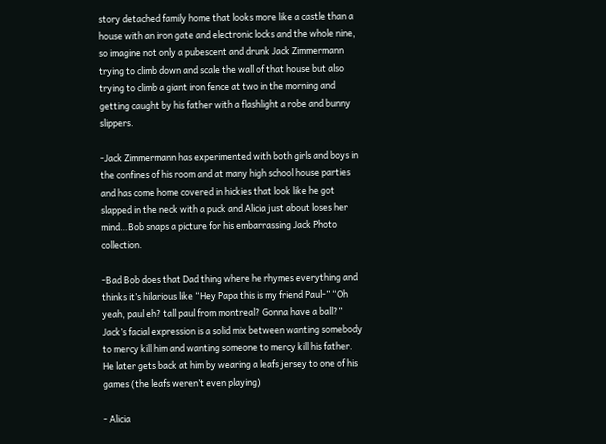story detached family home that looks more like a castle than a house with an iron gate and electronic locks and the whole nine, so imagine not only a pubescent and drunk Jack Zimmermann trying to climb down and scale the wall of that house but also trying to climb a giant iron fence at two in the morning and getting caught by his father with a flashlight a robe and bunny slippers.

-Jack Zimmermann has experimented with both girls and boys in the confines of his room and at many high school house parties and has come home covered in hickies that look like he got slapped in the neck with a puck and Alicia just about loses her mind…Bob snaps a picture for his embarrassing Jack Photo collection.

-Bad Bob does that Dad thing where he rhymes everything and thinks it’s hilarious like “Hey Papa this is my friend Paul-” “Oh yeah, paul eh? tall paul from montreal? Gonna have a ball?” Jack’s facial expression is a solid mix between wanting somebody to mercy kill him and wanting someone to mercy kill his father. He later gets back at him by wearing a leafs jersey to one of his games (the leafs weren’t even playing)

- Alicia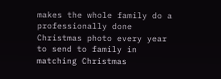makes the whole family do a professionally done Christmas photo every year to send to family in matching Christmas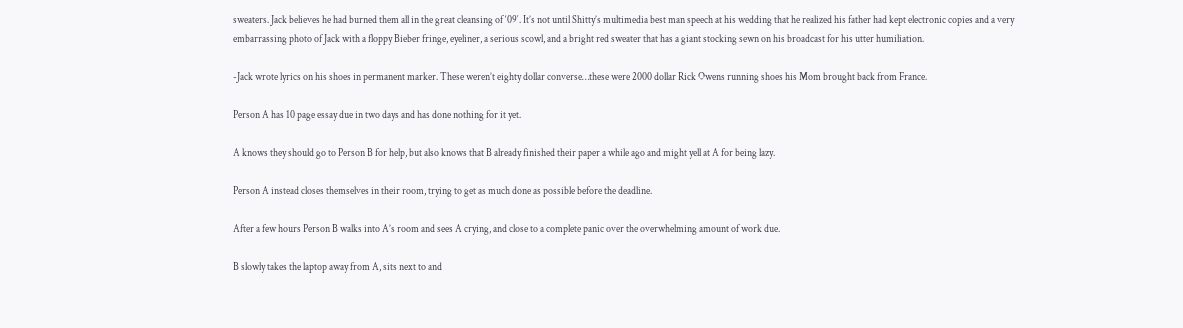sweaters. Jack believes he had burned them all in the great cleansing of ‘09′. It’s not until Shitty’s multimedia best man speech at his wedding that he realized his father had kept electronic copies and a very embarrassing photo of Jack with a floppy Bieber fringe, eyeliner, a serious scowl, and a bright red sweater that has a giant stocking sewn on his broadcast for his utter humiliation.

-Jack wrote lyrics on his shoes in permanent marker. These weren’t eighty dollar converse…these were 2000 dollar Rick Owens running shoes his Mom brought back from France.

Person A has 10 page essay due in two days and has done nothing for it yet.

A knows they should go to Person B for help, but also knows that B already finished their paper a while ago and might yell at A for being lazy.

Person A instead closes themselves in their room, trying to get as much done as possible before the deadline.

After a few hours Person B walks into A’s room and sees A crying, and close to a complete panic over the overwhelming amount of work due.

B slowly takes the laptop away from A, sits next to and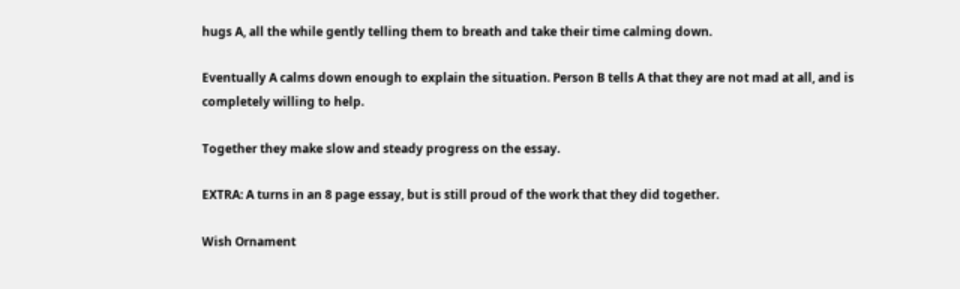hugs A, all the while gently telling them to breath and take their time calming down.

Eventually A calms down enough to explain the situation. Person B tells A that they are not mad at all, and is completely willing to help.

Together they make slow and steady progress on the essay.

EXTRA: A turns in an 8 page essay, but is still proud of the work that they did together.

Wish Ornament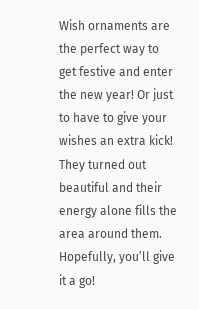Wish ornaments are the perfect way to get festive and enter the new year! Or just to have to give your wishes an extra kick! They turned out beautiful and their energy alone fills the area around them. Hopefully, you’ll give it a go!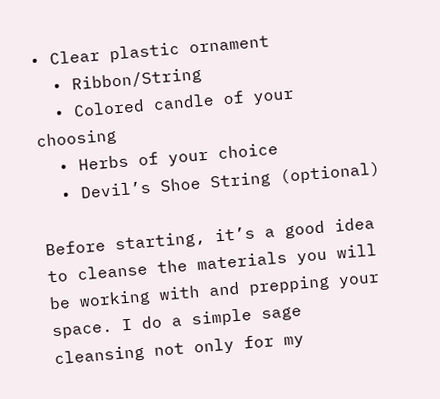• Clear plastic ornament
  • Ribbon/String
  • Colored candle of your choosing
  • Herbs of your choice
  • Devil’s Shoe String (optional)

Before starting, it’s a good idea to cleanse the materials you will be working with and prepping your space. I do a simple sage cleansing not only for my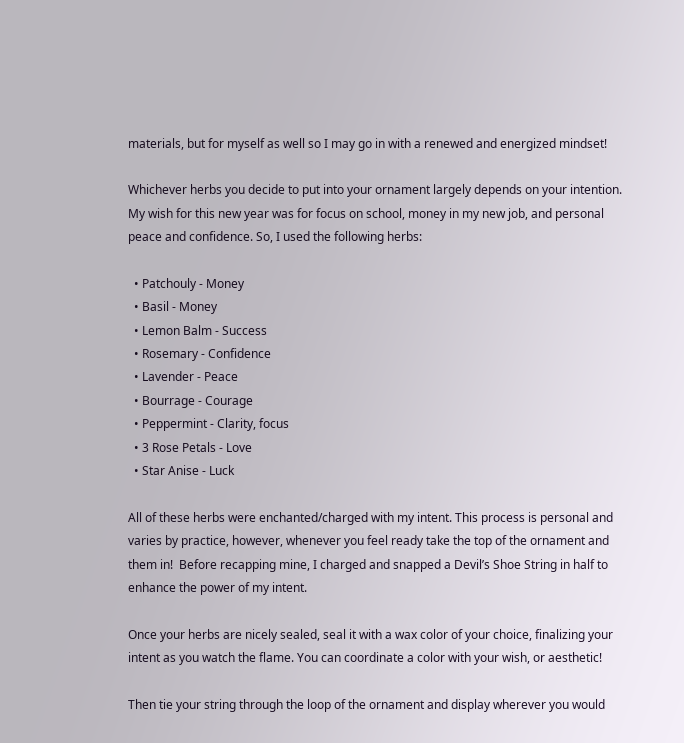materials, but for myself as well so I may go in with a renewed and energized mindset!

Whichever herbs you decide to put into your ornament largely depends on your intention. My wish for this new year was for focus on school, money in my new job, and personal peace and confidence. So, I used the following herbs:

  • Patchouly - Money
  • Basil - Money
  • Lemon Balm - Success
  • Rosemary - Confidence
  • Lavender - Peace
  • Bourrage - Courage
  • Peppermint - Clarity, focus
  • 3 Rose Petals - Love
  • Star Anise - Luck

All of these herbs were enchanted/charged with my intent. This process is personal and varies by practice, however, whenever you feel ready take the top of the ornament and them in!  Before recapping mine, I charged and snapped a Devil’s Shoe String in half to enhance the power of my intent.

Once your herbs are nicely sealed, seal it with a wax color of your choice, finalizing your intent as you watch the flame. You can coordinate a color with your wish, or aesthetic!

Then tie your string through the loop of the ornament and display wherever you would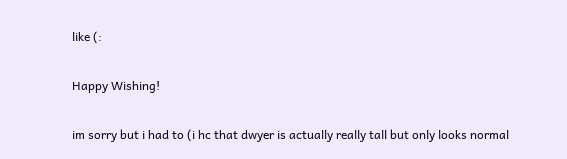like (:

Happy Wishing!

im sorry but i had to (i hc that dwyer is actually really tall but only looks normal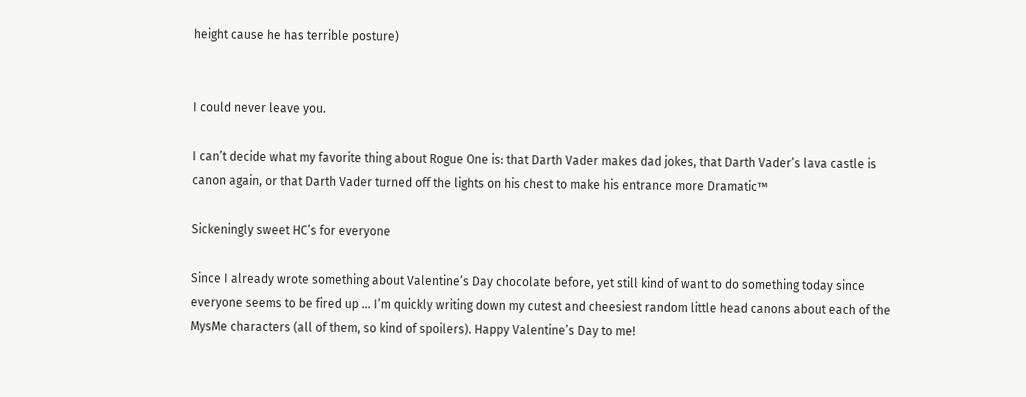height cause he has terrible posture)


I could never leave you.

I can’t decide what my favorite thing about Rogue One is: that Darth Vader makes dad jokes, that Darth Vader’s lava castle is canon again, or that Darth Vader turned off the lights on his chest to make his entrance more Dramatic™

Sickeningly sweet HC’s for everyone

Since I already wrote something about Valentine’s Day chocolate before, yet still kind of want to do something today since everyone seems to be fired up … I’m quickly writing down my cutest and cheesiest random little head canons about each of the MysMe characters (all of them, so kind of spoilers). Happy Valentine’s Day to me!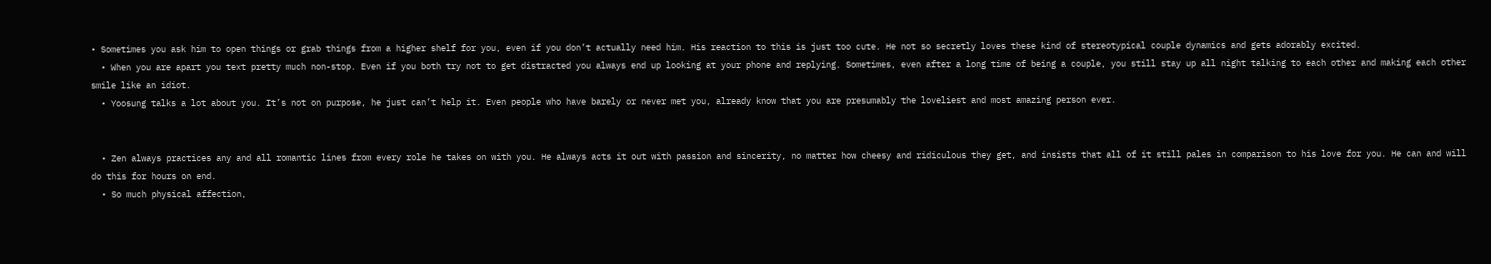• Sometimes you ask him to open things or grab things from a higher shelf for you, even if you don’t actually need him. His reaction to this is just too cute. He not so secretly loves these kind of stereotypical couple dynamics and gets adorably excited.
  • When you are apart you text pretty much non-stop. Even if you both try not to get distracted you always end up looking at your phone and replying. Sometimes, even after a long time of being a couple, you still stay up all night talking to each other and making each other smile like an idiot.
  • Yoosung talks a lot about you. It’s not on purpose, he just can’t help it. Even people who have barely or never met you, already know that you are presumably the loveliest and most amazing person ever.


  • Zen always practices any and all romantic lines from every role he takes on with you. He always acts it out with passion and sincerity, no matter how cheesy and ridiculous they get, and insists that all of it still pales in comparison to his love for you. He can and will do this for hours on end.
  • So much physical affection,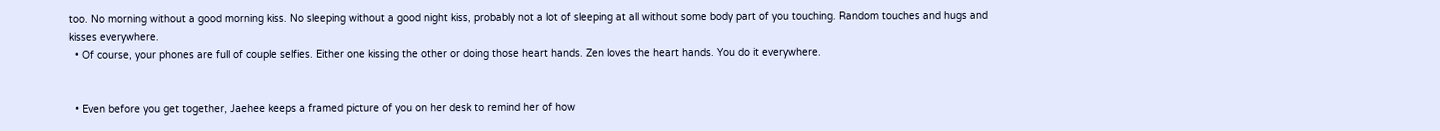too. No morning without a good morning kiss. No sleeping without a good night kiss, probably not a lot of sleeping at all without some body part of you touching. Random touches and hugs and kisses everywhere.
  • Of course, your phones are full of couple selfies. Either one kissing the other or doing those heart hands. Zen loves the heart hands. You do it everywhere.


  • Even before you get together, Jaehee keeps a framed picture of you on her desk to remind her of how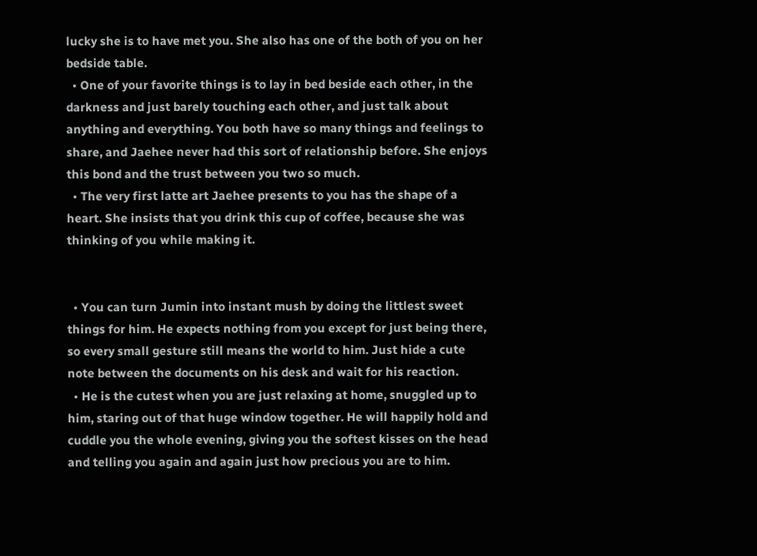lucky she is to have met you. She also has one of the both of you on her bedside table.
  • One of your favorite things is to lay in bed beside each other, in the darkness and just barely touching each other, and just talk about anything and everything. You both have so many things and feelings to share, and Jaehee never had this sort of relationship before. She enjoys this bond and the trust between you two so much.
  • The very first latte art Jaehee presents to you has the shape of a heart. She insists that you drink this cup of coffee, because she was thinking of you while making it.


  • You can turn Jumin into instant mush by doing the littlest sweet things for him. He expects nothing from you except for just being there, so every small gesture still means the world to him. Just hide a cute note between the documents on his desk and wait for his reaction.
  • He is the cutest when you are just relaxing at home, snuggled up to him, staring out of that huge window together. He will happily hold and cuddle you the whole evening, giving you the softest kisses on the head and telling you again and again just how precious you are to him.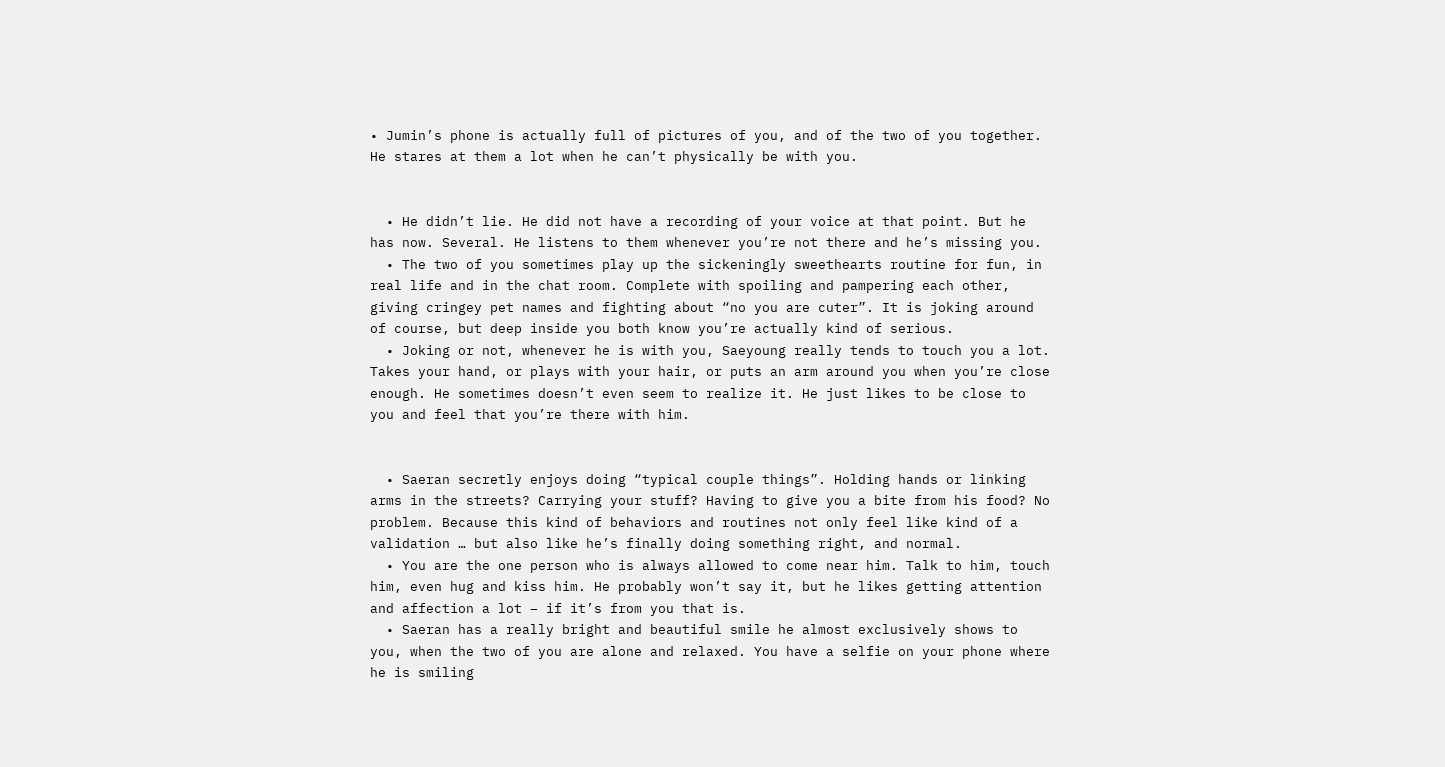• Jumin’s phone is actually full of pictures of you, and of the two of you together. He stares at them a lot when he can’t physically be with you.


  • He didn’t lie. He did not have a recording of your voice at that point. But he has now. Several. He listens to them whenever you’re not there and he’s missing you.
  • The two of you sometimes play up the sickeningly sweethearts routine for fun, in real life and in the chat room. Complete with spoiling and pampering each other, giving cringey pet names and fighting about “no you are cuter”. It is joking around of course, but deep inside you both know you’re actually kind of serious.
  • Joking or not, whenever he is with you, Saeyoung really tends to touch you a lot. Takes your hand, or plays with your hair, or puts an arm around you when you’re close enough. He sometimes doesn’t even seem to realize it. He just likes to be close to you and feel that you’re there with him.


  • Saeran secretly enjoys doing “typical couple things”. Holding hands or linking arms in the streets? Carrying your stuff? Having to give you a bite from his food? No problem. Because this kind of behaviors and routines not only feel like kind of a validation … but also like he’s finally doing something right, and normal.
  • You are the one person who is always allowed to come near him. Talk to him, touch him, even hug and kiss him. He probably won’t say it, but he likes getting attention and affection a lot – if it’s from you that is.
  • Saeran has a really bright and beautiful smile he almost exclusively shows to you, when the two of you are alone and relaxed. You have a selfie on your phone where he is smiling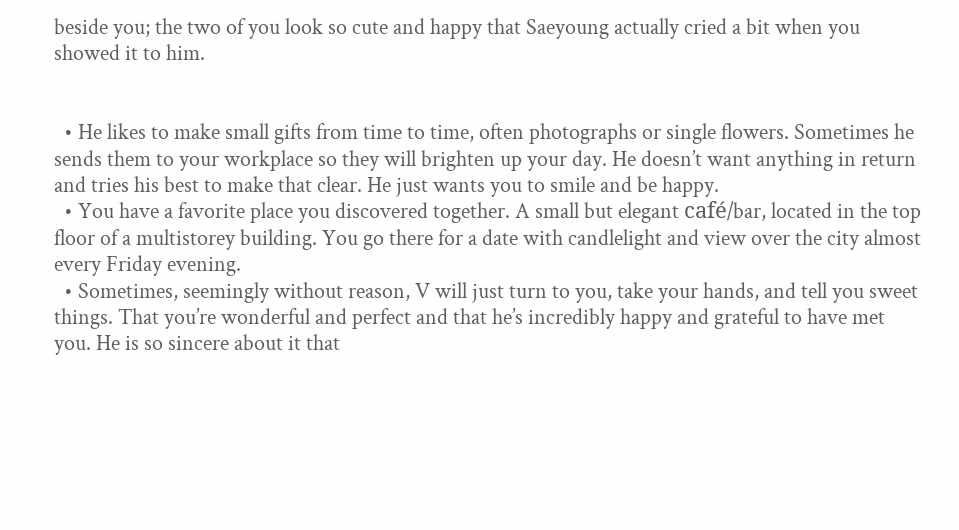beside you; the two of you look so cute and happy that Saeyoung actually cried a bit when you showed it to him.


  • He likes to make small gifts from time to time, often photographs or single flowers. Sometimes he sends them to your workplace so they will brighten up your day. He doesn’t want anything in return and tries his best to make that clear. He just wants you to smile and be happy.
  • You have a favorite place you discovered together. A small but elegant café/bar, located in the top floor of a multistorey building. You go there for a date with candlelight and view over the city almost every Friday evening.
  • Sometimes, seemingly without reason, V will just turn to you, take your hands, and tell you sweet things. That you’re wonderful and perfect and that he’s incredibly happy and grateful to have met you. He is so sincere about it that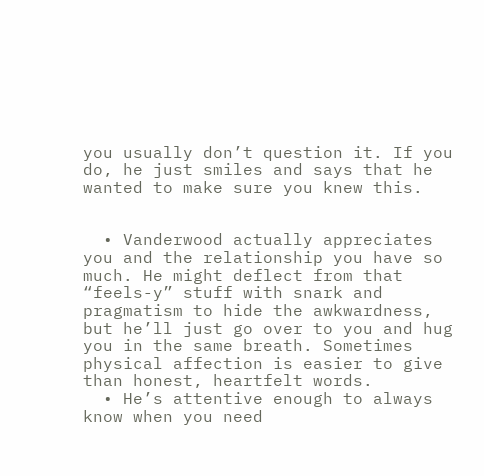you usually don’t question it. If you do, he just smiles and says that he wanted to make sure you knew this.


  • Vanderwood actually appreciates you and the relationship you have so much. He might deflect from that “feels-y” stuff with snark and pragmatism to hide the awkwardness, but he’ll just go over to you and hug you in the same breath. Sometimes physical affection is easier to give than honest, heartfelt words.
  • He’s attentive enough to always know when you need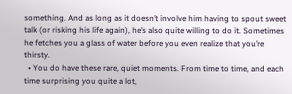something. And as long as it doesn’t involve him having to spout sweet talk (or risking his life again), he’s also quite willing to do it. Sometimes he fetches you a glass of water before you even realize that you’re thirsty.
  • You do have these rare, quiet moments. From time to time, and each time surprising you quite a lot,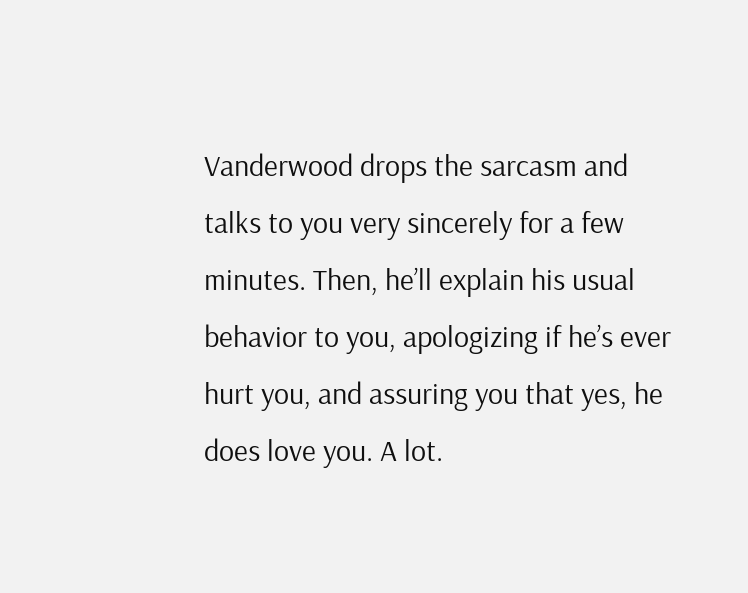Vanderwood drops the sarcasm and talks to you very sincerely for a few minutes. Then, he’ll explain his usual behavior to you, apologizing if he’s ever hurt you, and assuring you that yes, he does love you. A lot.